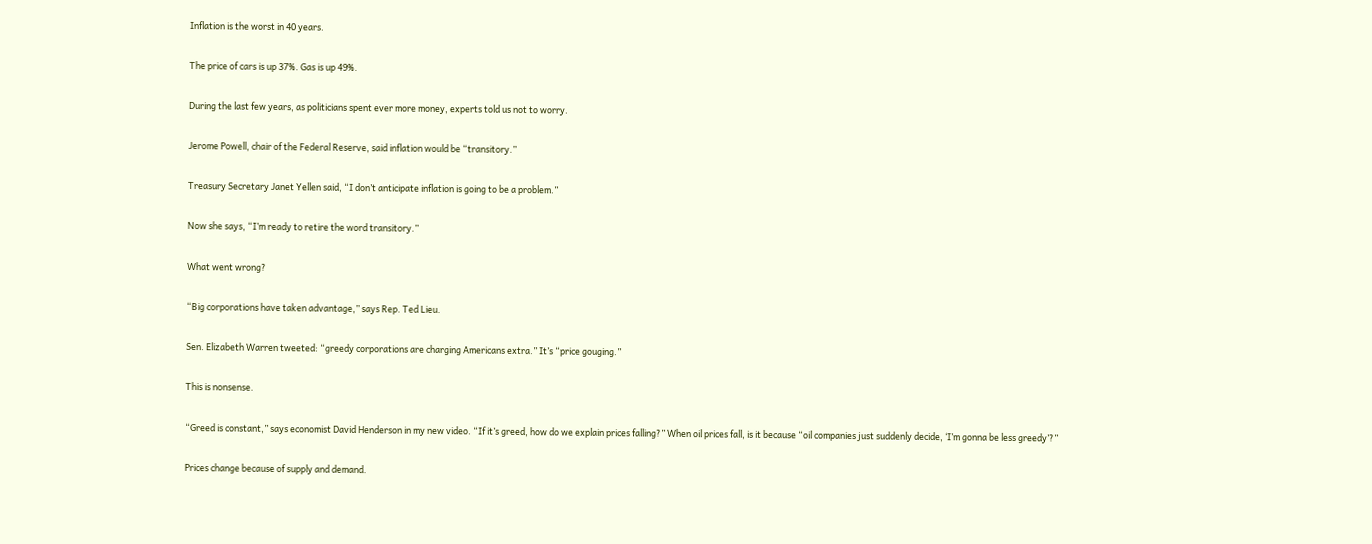Inflation is the worst in 40 years.

The price of cars is up 37%. Gas is up 49%.

During the last few years, as politicians spent ever more money, experts told us not to worry.

Jerome Powell, chair of the Federal Reserve, said inflation would be “transitory.”

Treasury Secretary Janet Yellen said, “I don’t anticipate inflation is going to be a problem.”

Now she says, “I’m ready to retire the word transitory.”

What went wrong?

“Big corporations have taken advantage,” says Rep. Ted Lieu.

Sen. Elizabeth Warren tweeted: “greedy corporations are charging Americans extra.” It’s “price gouging.”

This is nonsense.

“Greed is constant,” says economist David Henderson in my new video. “If it’s greed, how do we explain prices falling?” When oil prices fall, is it because “oil companies just suddenly decide, ‘I’m gonna be less greedy’?”

Prices change because of supply and demand.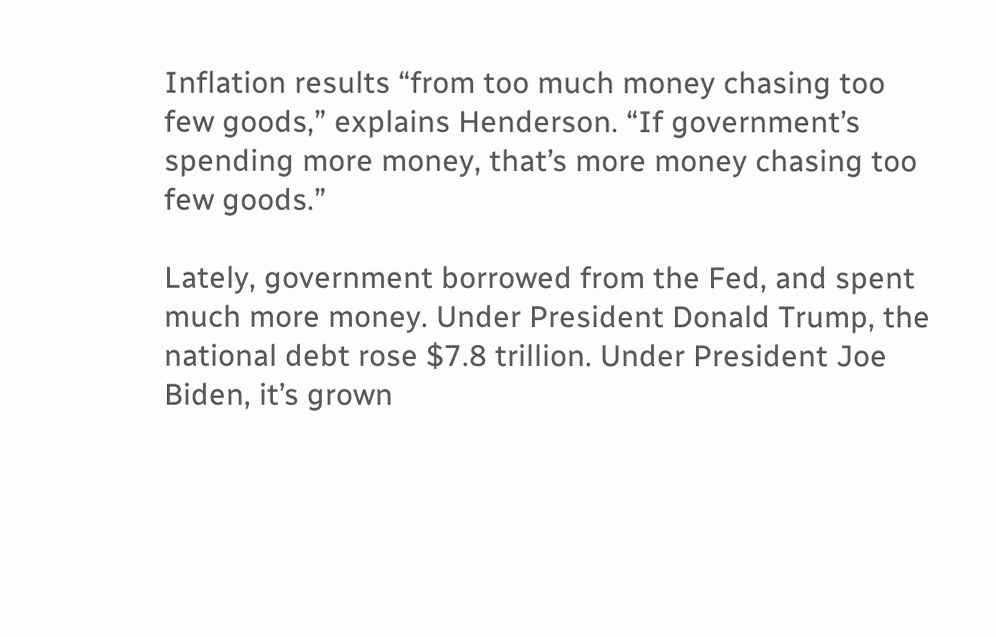Inflation results “from too much money chasing too few goods,” explains Henderson. “If government’s spending more money, that’s more money chasing too few goods.”

Lately, government borrowed from the Fed, and spent much more money. Under President Donald Trump, the national debt rose $7.8 trillion. Under President Joe Biden, it’s grown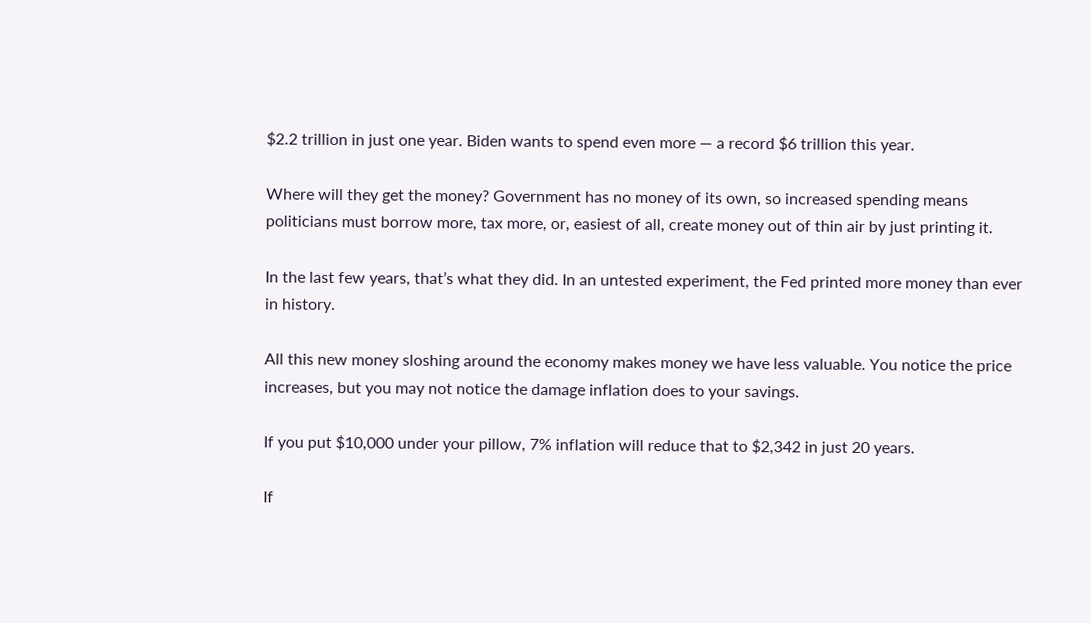$2.2 trillion in just one year. Biden wants to spend even more — a record $6 trillion this year.

Where will they get the money? Government has no money of its own, so increased spending means politicians must borrow more, tax more, or, easiest of all, create money out of thin air by just printing it.

In the last few years, that’s what they did. In an untested experiment, the Fed printed more money than ever in history.

All this new money sloshing around the economy makes money we have less valuable. You notice the price increases, but you may not notice the damage inflation does to your savings.

If you put $10,000 under your pillow, 7% inflation will reduce that to $2,342 in just 20 years.

If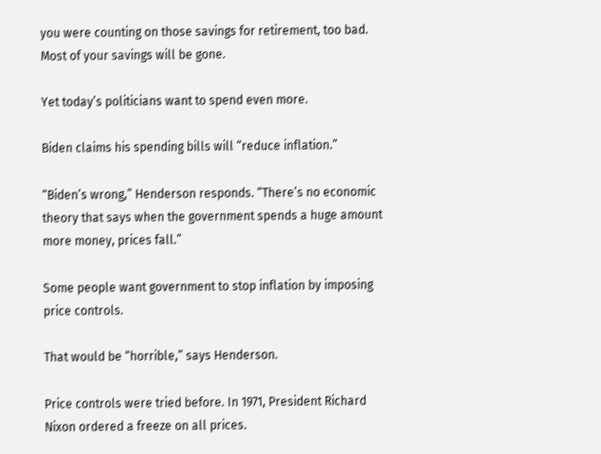you were counting on those savings for retirement, too bad. Most of your savings will be gone.

Yet today’s politicians want to spend even more.

Biden claims his spending bills will “reduce inflation.”

“Biden’s wrong,” Henderson responds. “There’s no economic theory that says when the government spends a huge amount more money, prices fall.”

Some people want government to stop inflation by imposing price controls.

That would be “horrible,” says Henderson.

Price controls were tried before. In 1971, President Richard Nixon ordered a freeze on all prices.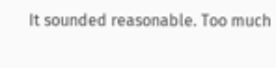It sounded reasonable. Too much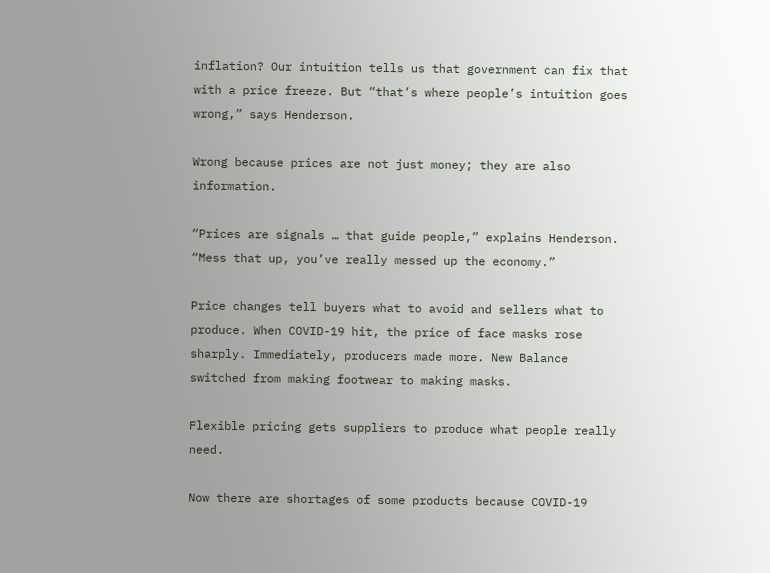inflation? Our intuition tells us that government can fix that with a price freeze. But “that’s where people’s intuition goes wrong,” says Henderson.

Wrong because prices are not just money; they are also information.

“Prices are signals … that guide people,” explains Henderson. “Mess that up, you’ve really messed up the economy.”

Price changes tell buyers what to avoid and sellers what to produce. When COVID-19 hit, the price of face masks rose sharply. Immediately, producers made more. New Balance switched from making footwear to making masks.

Flexible pricing gets suppliers to produce what people really need.

Now there are shortages of some products because COVID-19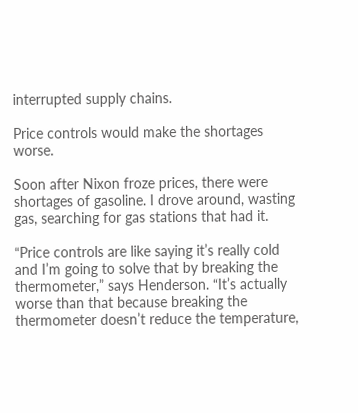interrupted supply chains.

Price controls would make the shortages worse.

Soon after Nixon froze prices, there were shortages of gasoline. I drove around, wasting gas, searching for gas stations that had it.

“Price controls are like saying it’s really cold and I’m going to solve that by breaking the thermometer,” says Henderson. “It’s actually worse than that because breaking the thermometer doesn’t reduce the temperature,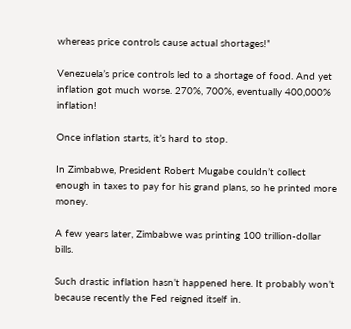whereas price controls cause actual shortages!”

Venezuela’s price controls led to a shortage of food. And yet inflation got much worse. 270%, 700%, eventually 400,000% inflation!

Once inflation starts, it’s hard to stop.

In Zimbabwe, President Robert Mugabe couldn’t collect enough in taxes to pay for his grand plans, so he printed more money.

A few years later, Zimbabwe was printing 100 trillion-dollar bills.

Such drastic inflation hasn’t happened here. It probably won’t because recently the Fed reigned itself in.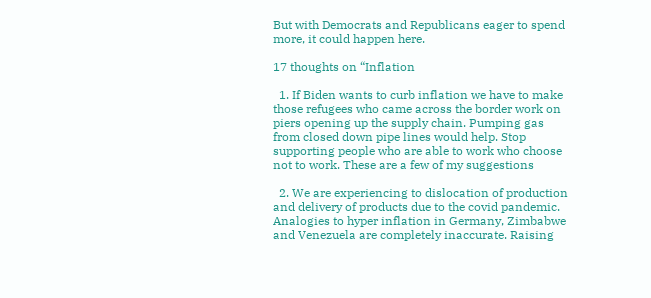But with Democrats and Republicans eager to spend more, it could happen here.

17 thoughts on “Inflation

  1. If Biden wants to curb inflation we have to make those refugees who came across the border work on piers opening up the supply chain. Pumping gas from closed down pipe lines would help. Stop supporting people who are able to work who choose not to work. These are a few of my suggestions

  2. We are experiencing to dislocation of production and delivery of products due to the covid pandemic. Analogies to hyper inflation in Germany, Zimbabwe and Venezuela are completely inaccurate. Raising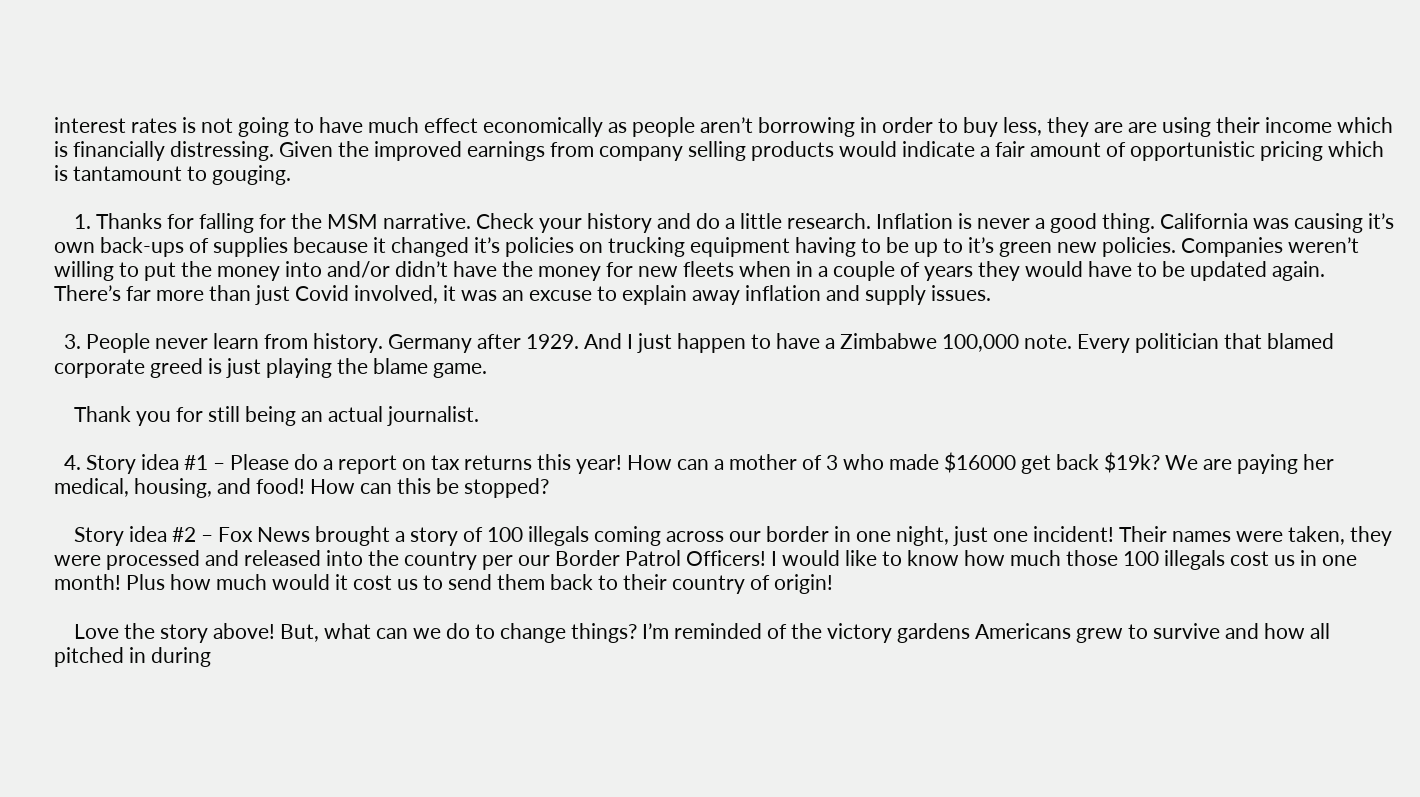interest rates is not going to have much effect economically as people aren’t borrowing in order to buy less, they are are using their income which is financially distressing. Given the improved earnings from company selling products would indicate a fair amount of opportunistic pricing which is tantamount to gouging.

    1. Thanks for falling for the MSM narrative. Check your history and do a little research. Inflation is never a good thing. California was causing it’s own back-ups of supplies because it changed it’s policies on trucking equipment having to be up to it’s green new policies. Companies weren’t willing to put the money into and/or didn’t have the money for new fleets when in a couple of years they would have to be updated again. There’s far more than just Covid involved, it was an excuse to explain away inflation and supply issues.

  3. People never learn from history. Germany after 1929. And I just happen to have a Zimbabwe 100,000 note. Every politician that blamed corporate greed is just playing the blame game.

    Thank you for still being an actual journalist.

  4. Story idea #1 – Please do a report on tax returns this year! How can a mother of 3 who made $16000 get back $19k? We are paying her medical, housing, and food! How can this be stopped?

    Story idea #2 – Fox News brought a story of 100 illegals coming across our border in one night, just one incident! Their names were taken, they were processed and released into the country per our Border Patrol Officers! I would like to know how much those 100 illegals cost us in one month! Plus how much would it cost us to send them back to their country of origin!

    Love the story above! But, what can we do to change things? I’m reminded of the victory gardens Americans grew to survive and how all pitched in during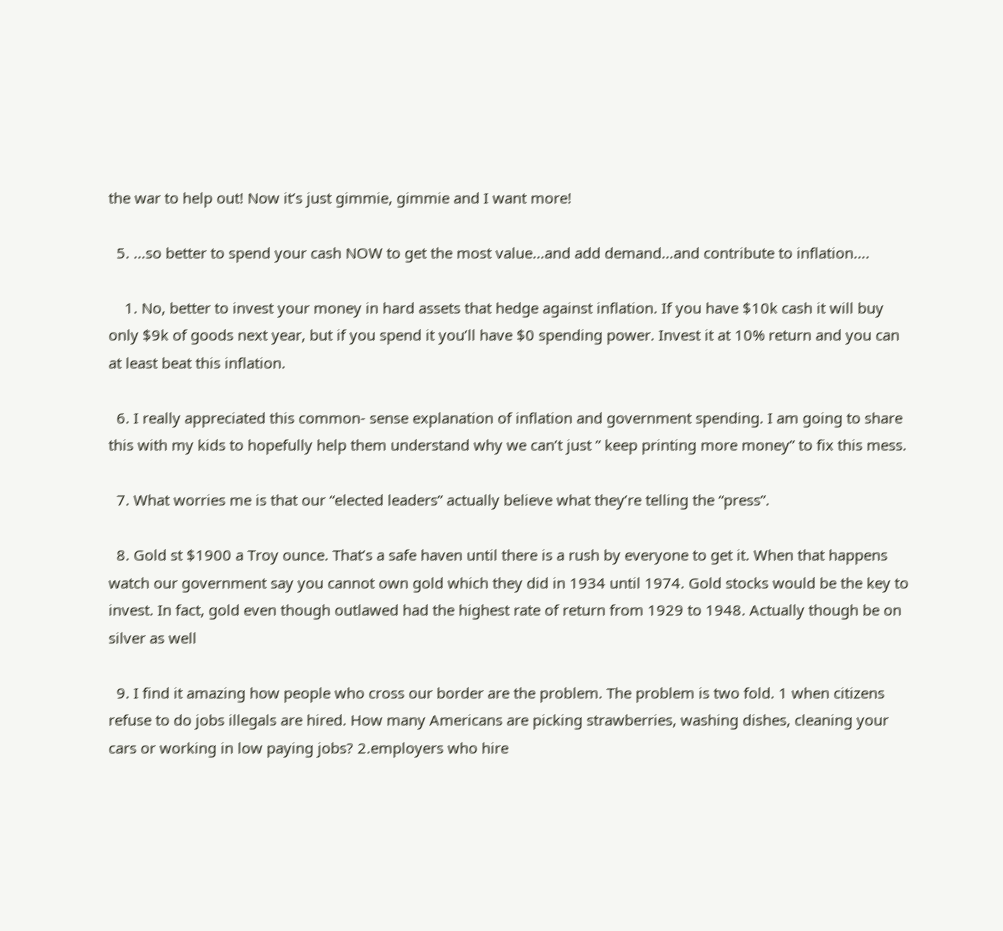the war to help out! Now it’s just gimmie, gimmie and I want more!

  5. …so better to spend your cash NOW to get the most value…and add demand…and contribute to inflation….

    1. No, better to invest your money in hard assets that hedge against inflation. If you have $10k cash it will buy only $9k of goods next year, but if you spend it you’ll have $0 spending power. Invest it at 10% return and you can at least beat this inflation.

  6. I really appreciated this common- sense explanation of inflation and government spending. I am going to share this with my kids to hopefully help them understand why we can’t just ” keep printing more money” to fix this mess.

  7. What worries me is that our “elected leaders” actually believe what they’re telling the “press”.

  8. Gold st $1900 a Troy ounce. That’s a safe haven until there is a rush by everyone to get it. When that happens watch our government say you cannot own gold which they did in 1934 until 1974. Gold stocks would be the key to invest. In fact, gold even though outlawed had the highest rate of return from 1929 to 1948. Actually though be on silver as well

  9. I find it amazing how people who cross our border are the problem. The problem is two fold. 1 when citizens refuse to do jobs illegals are hired. How many Americans are picking strawberries, washing dishes, cleaning your cars or working in low paying jobs? 2.employers who hire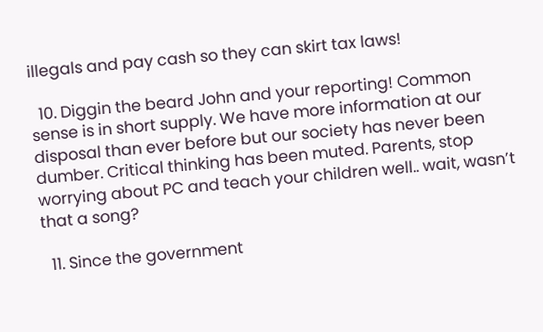illegals and pay cash so they can skirt tax laws!

  10. Diggin the beard John and your reporting! Common sense is in short supply. We have more information at our disposal than ever before but our society has never been dumber. Critical thinking has been muted. Parents, stop worrying about PC and teach your children well.. wait, wasn’t that a song?

  11. Since the government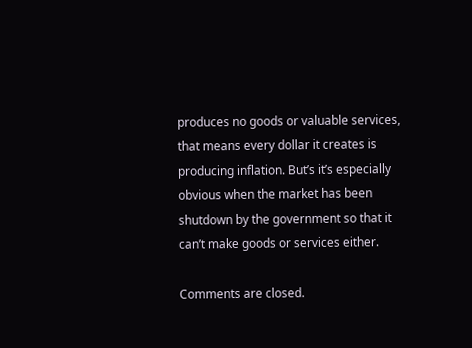produces no goods or valuable services, that means every dollar it creates is producing inflation. But’s it’s especially obvious when the market has been shutdown by the government so that it can’t make goods or services either.

Comments are closed.